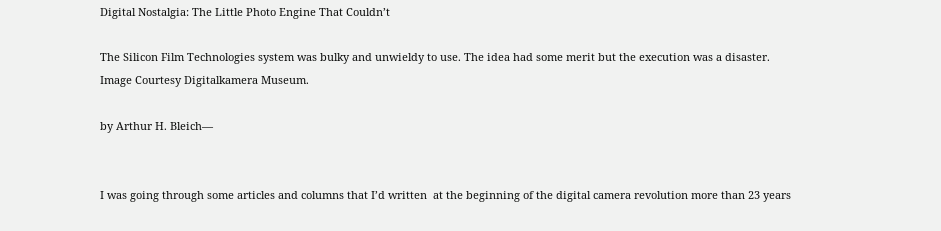Digital Nostalgia: The Little Photo Engine That Couldn’t

The Silicon Film Technologies system was bulky and unwieldy to use. The idea had some merit but the execution was a disaster. Image Courtesy Digitalkamera Museum.

by Arthur H. Bleich—


I was going through some articles and columns that I’d written  at the beginning of the digital camera revolution more than 23 years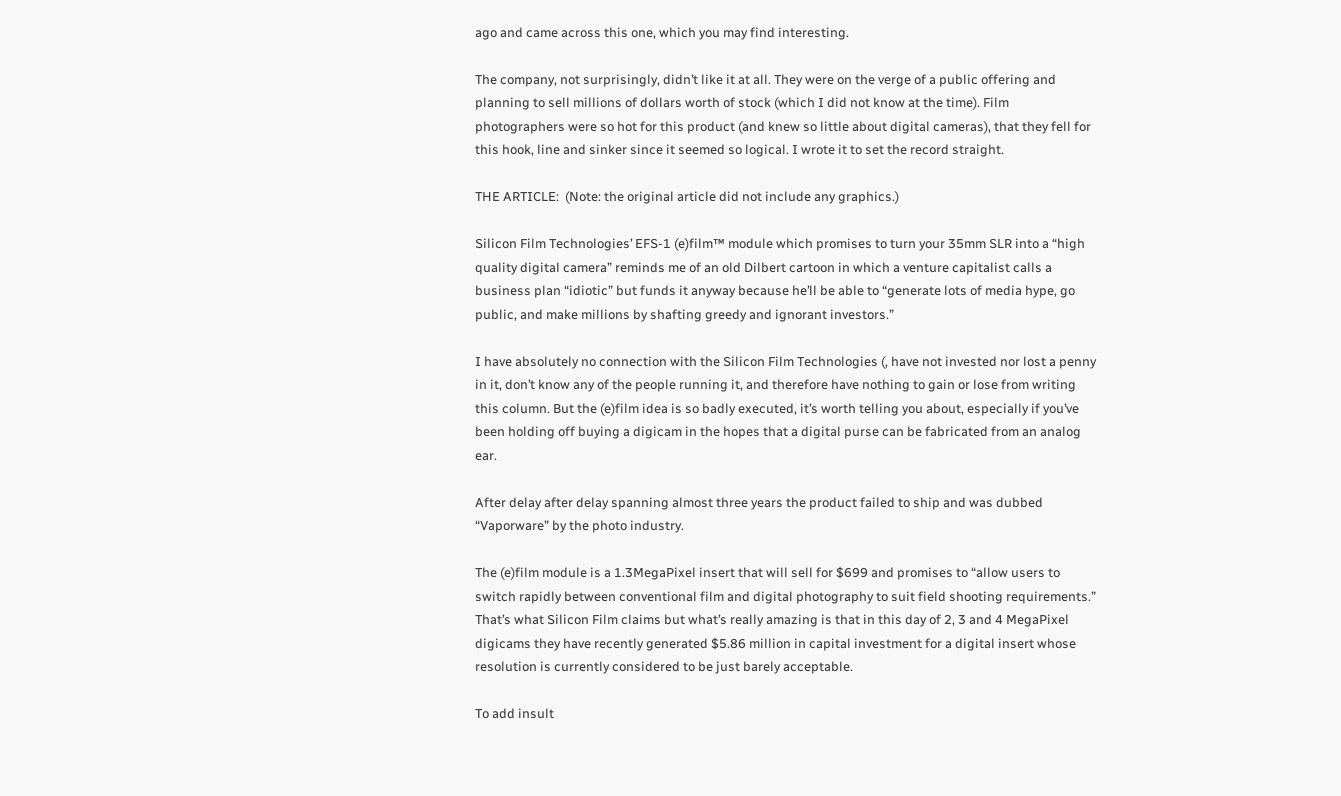ago and came across this one, which you may find interesting.

The company, not surprisingly, didn’t like it at all. They were on the verge of a public offering and planning to sell millions of dollars worth of stock (which I did not know at the time). Film photographers were so hot for this product (and knew so little about digital cameras), that they fell for this hook, line and sinker since it seemed so logical. I wrote it to set the record straight.

THE ARTICLE:  (Note: the original article did not include any graphics.)

Silicon Film Technologies’ EFS-1 (e)film™ module which promises to turn your 35mm SLR into a “high quality digital camera” reminds me of an old Dilbert cartoon in which a venture capitalist calls a business plan “idiotic” but funds it anyway because he’ll be able to “generate lots of media hype, go public, and make millions by shafting greedy and ignorant investors.”

I have absolutely no connection with the Silicon Film Technologies (, have not invested nor lost a penny in it, don’t know any of the people running it, and therefore have nothing to gain or lose from writing this column. But the (e)film idea is so badly executed, it’s worth telling you about, especially if you’ve been holding off buying a digicam in the hopes that a digital purse can be fabricated from an analog ear.

After delay after delay spanning almost three years the product failed to ship and was dubbed “Vaporware” by the photo industry.

The (e)film module is a 1.3MegaPixel insert that will sell for $699 and promises to “allow users to switch rapidly between conventional film and digital photography to suit field shooting requirements.” That’s what Silicon Film claims but what’s really amazing is that in this day of 2, 3 and 4 MegaPixel digicams they have recently generated $5.86 million in capital investment for a digital insert whose resolution is currently considered to be just barely acceptable.

To add insult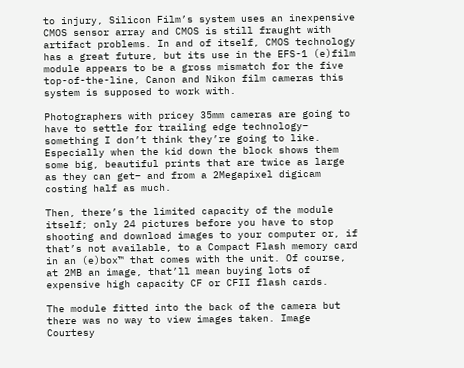to injury, Silicon Film’s system uses an inexpensive CMOS sensor array and CMOS is still fraught with artifact problems. In and of itself, CMOS technology has a great future, but its use in the EFS-1 (e)film module appears to be a gross mismatch for the five top-of-the-line, Canon and Nikon film cameras this system is supposed to work with.

Photographers with pricey 35mm cameras are going to have to settle for trailing edge technology– something I don’t think they’re going to like. Especially when the kid down the block shows them some big, beautiful prints that are twice as large as they can get– and from a 2Megapixel digicam costing half as much.

Then, there’s the limited capacity of the module itself; only 24 pictures before you have to stop shooting and download images to your computer or, if that’s not available, to a Compact Flash memory card in an (e)box™ that comes with the unit. Of course, at 2MB an image, that’ll mean buying lots of expensive high capacity CF or CFII flash cards.

The module fitted into the back of the camera but there was no way to view images taken. Image Courtesy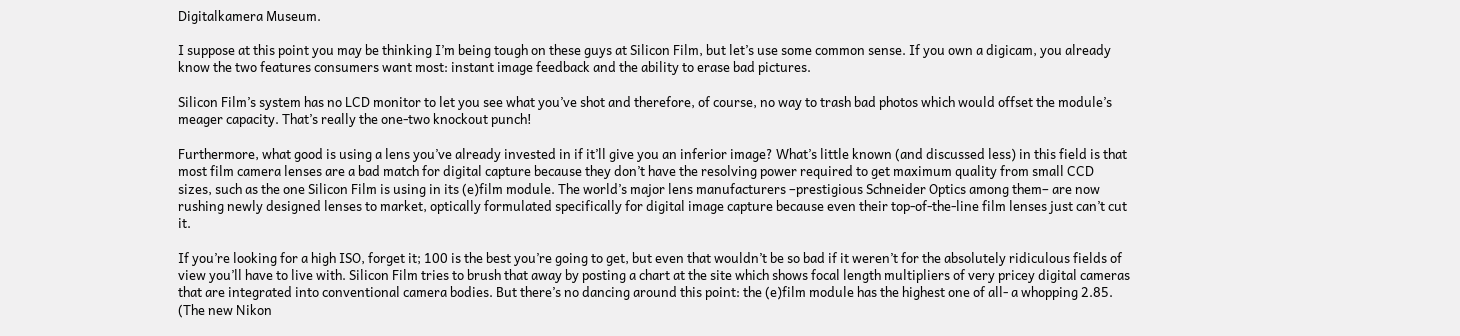Digitalkamera Museum.

I suppose at this point you may be thinking I’m being tough on these guys at Silicon Film, but let’s use some common sense. If you own a digicam, you already know the two features consumers want most: instant image feedback and the ability to erase bad pictures.

Silicon Film’s system has no LCD monitor to let you see what you’ve shot and therefore, of course, no way to trash bad photos which would offset the module’s meager capacity. That’s really the one-two knockout punch!

Furthermore, what good is using a lens you’ve already invested in if it’ll give you an inferior image? What’s little known (and discussed less) in this field is that most film camera lenses are a bad match for digital capture because they don’t have the resolving power required to get maximum quality from small CCD sizes, such as the one Silicon Film is using in its (e)film module. The world’s major lens manufacturers –prestigious Schneider Optics among them– are now rushing newly designed lenses to market, optically formulated specifically for digital image capture because even their top-of-the-line film lenses just can’t cut it.

If you’re looking for a high ISO, forget it; 100 is the best you’re going to get, but even that wouldn’t be so bad if it weren’t for the absolutely ridiculous fields of view you’ll have to live with. Silicon Film tries to brush that away by posting a chart at the site which shows focal length multipliers of very pricey digital cameras that are integrated into conventional camera bodies. But there’s no dancing around this point: the (e)film module has the highest one of all- a whopping 2.85. (The new Nikon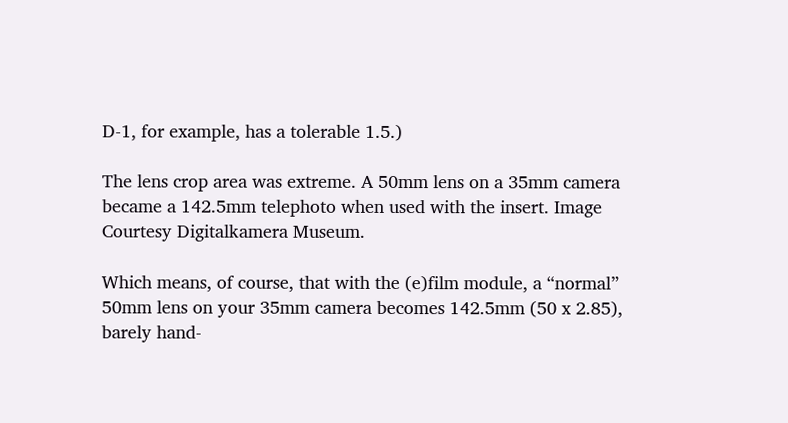D-1, for example, has a tolerable 1.5.)

The lens crop area was extreme. A 50mm lens on a 35mm camera became a 142.5mm telephoto when used with the insert. Image Courtesy Digitalkamera Museum.

Which means, of course, that with the (e)film module, a “normal” 50mm lens on your 35mm camera becomes 142.5mm (50 x 2.85), barely hand-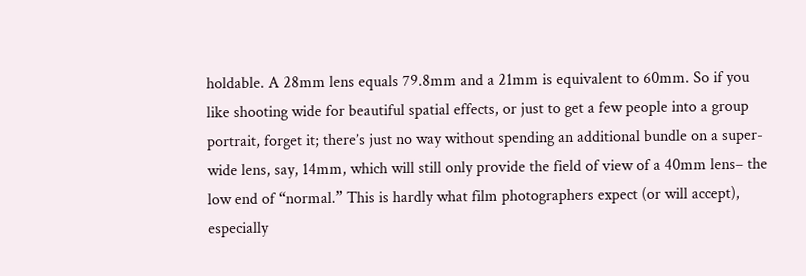holdable. A 28mm lens equals 79.8mm and a 21mm is equivalent to 60mm. So if you like shooting wide for beautiful spatial effects, or just to get a few people into a group portrait, forget it; there’s just no way without spending an additional bundle on a super-wide lens, say, 14mm, which will still only provide the field of view of a 40mm lens– the low end of “normal.” This is hardly what film photographers expect (or will accept), especially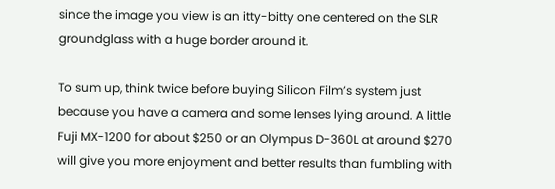since the image you view is an itty-bitty one centered on the SLR groundglass with a huge border around it.

To sum up, think twice before buying Silicon Film’s system just because you have a camera and some lenses lying around. A little Fuji MX-1200 for about $250 or an Olympus D-360L at around $270 will give you more enjoyment and better results than fumbling with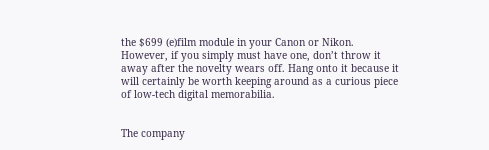the $699 (e)film module in your Canon or Nikon. However, if you simply must have one, don’t throw it away after the novelty wears off. Hang onto it because it will certainly be worth keeping around as a curious piece of low-tech digital memorabilia.


The company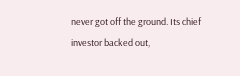never got off the ground. Its chief investor backed out,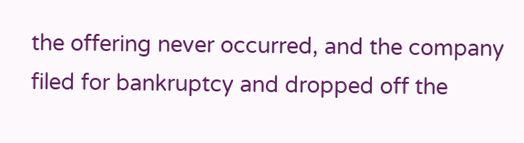the offering never occurred, and the company filed for bankruptcy and dropped off the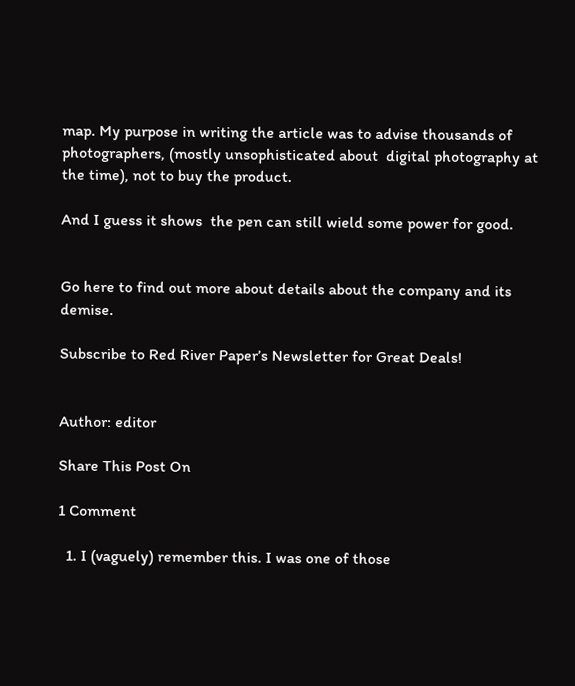map. My purpose in writing the article was to advise thousands of photographers, (mostly unsophisticated about  digital photography at the time), not to buy the product.

And I guess it shows  the pen can still wield some power for good.


Go here to find out more about details about the company and its demise.

Subscribe to Red River Paper’s Newsletter for Great Deals!


Author: editor

Share This Post On

1 Comment

  1. I (vaguely) remember this. I was one of those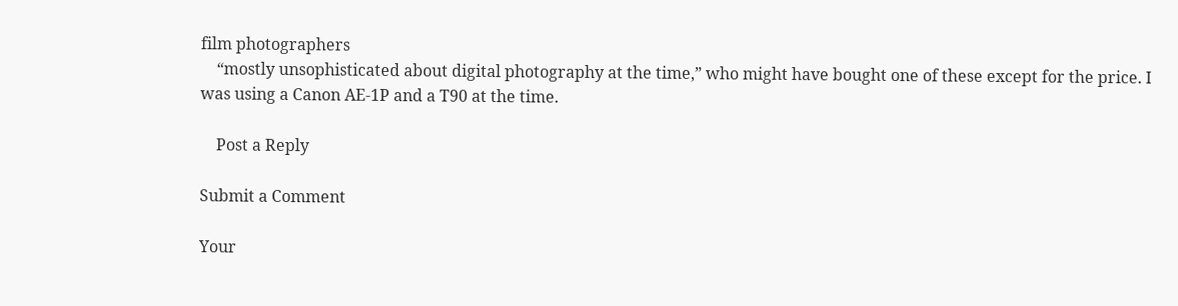film photographers
    “mostly unsophisticated about digital photography at the time,” who might have bought one of these except for the price. I was using a Canon AE-1P and a T90 at the time.

    Post a Reply

Submit a Comment

Your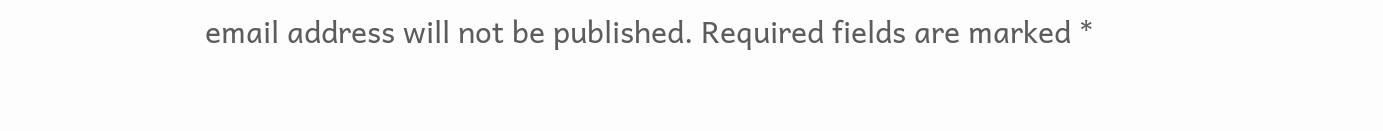email address will not be published. Required fields are marked *